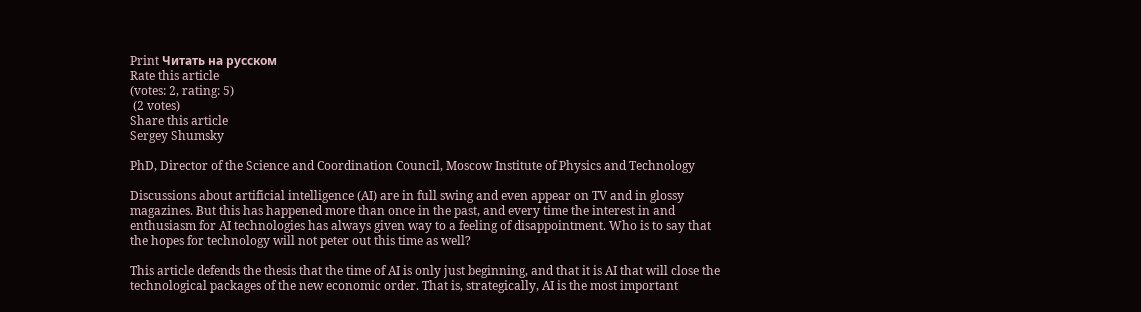Print Читать на русском
Rate this article
(votes: 2, rating: 5)
 (2 votes)
Share this article
Sergey Shumsky

PhD, Director of the Science and Coordination Council, Moscow Institute of Physics and Technology

Discussions about artificial intelligence (AI) are in full swing and even appear on TV and in glossy magazines. But this has happened more than once in the past, and every time the interest in and enthusiasm for AI technologies has always given way to a feeling of disappointment. Who is to say that the hopes for technology will not peter out this time as well?

This article defends the thesis that the time of AI is only just beginning, and that it is AI that will close the technological packages of the new economic order. That is, strategically, AI is the most important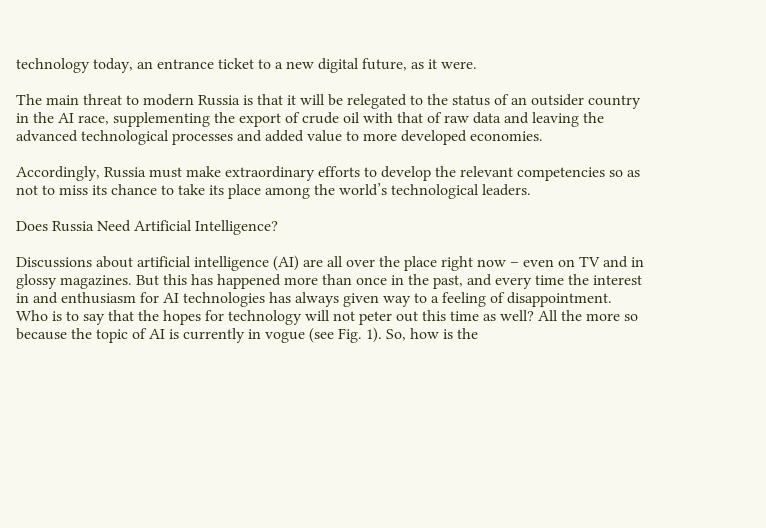technology today, an entrance ticket to a new digital future, as it were.

The main threat to modern Russia is that it will be relegated to the status of an outsider country in the AI race, supplementing the export of crude oil with that of raw data and leaving the advanced technological processes and added value to more developed economies.

Accordingly, Russia must make extraordinary efforts to develop the relevant competencies so as not to miss its chance to take its place among the world’s technological leaders.

Does Russia Need Artificial Intelligence?

Discussions about artificial intelligence (AI) are all over the place right now – even on TV and in glossy magazines. But this has happened more than once in the past, and every time the interest in and enthusiasm for AI technologies has always given way to a feeling of disappointment. Who is to say that the hopes for technology will not peter out this time as well? All the more so because the topic of AI is currently in vogue (see Fig. 1). So, how is the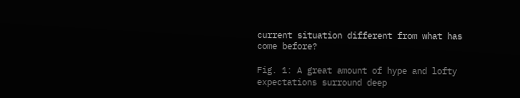current situation different from what has come before?

Fig. 1: A great amount of hype and lofty expectations surround deep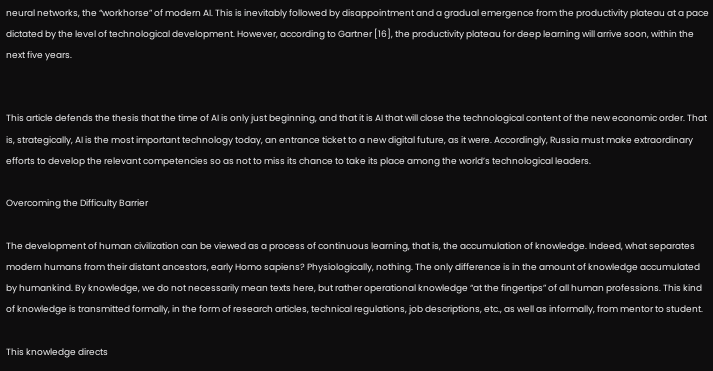neural networks, the “workhorse” of modern AI. This is inevitably followed by disappointment and a gradual emergence from the productivity plateau at a pace dictated by the level of technological development. However, according to Gartner [16], the productivity plateau for deep learning will arrive soon, within the next five years.


This article defends the thesis that the time of AI is only just beginning, and that it is AI that will close the technological content of the new economic order. That is, strategically, AI is the most important technology today, an entrance ticket to a new digital future, as it were. Accordingly, Russia must make extraordinary efforts to develop the relevant competencies so as not to miss its chance to take its place among the world’s technological leaders.

Overcoming the Difficulty Barrier

The development of human civilization can be viewed as a process of continuous learning, that is, the accumulation of knowledge. Indeed, what separates modern humans from their distant ancestors, early Homo sapiens? Physiologically, nothing. The only difference is in the amount of knowledge accumulated by humankind. By knowledge, we do not necessarily mean texts here, but rather operational knowledge “at the fingertips” of all human professions. This kind of knowledge is transmitted formally, in the form of research articles, technical regulations, job descriptions, etc., as well as informally, from mentor to student.

This knowledge directs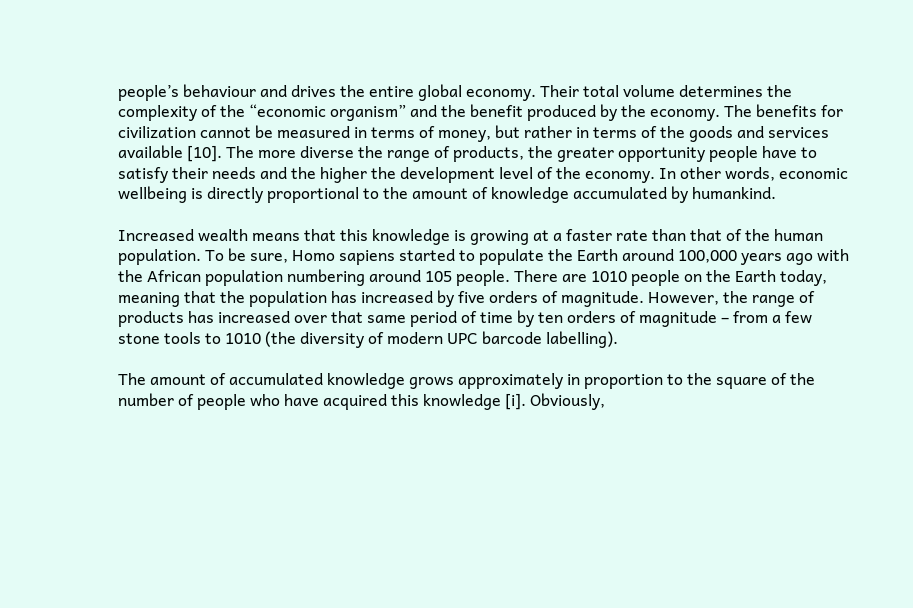people’s behaviour and drives the entire global economy. Their total volume determines the complexity of the “economic organism” and the benefit produced by the economy. The benefits for civilization cannot be measured in terms of money, but rather in terms of the goods and services available [10]. The more diverse the range of products, the greater opportunity people have to satisfy their needs and the higher the development level of the economy. In other words, economic wellbeing is directly proportional to the amount of knowledge accumulated by humankind.

Increased wealth means that this knowledge is growing at a faster rate than that of the human population. To be sure, Homo sapiens started to populate the Earth around 100,000 years ago with the African population numbering around 105 people. There are 1010 people on the Earth today, meaning that the population has increased by five orders of magnitude. However, the range of products has increased over that same period of time by ten orders of magnitude – from a few stone tools to 1010 (the diversity of modern UPC barcode labelling).

The amount of accumulated knowledge grows approximately in proportion to the square of the number of people who have acquired this knowledge [i]. Obviously,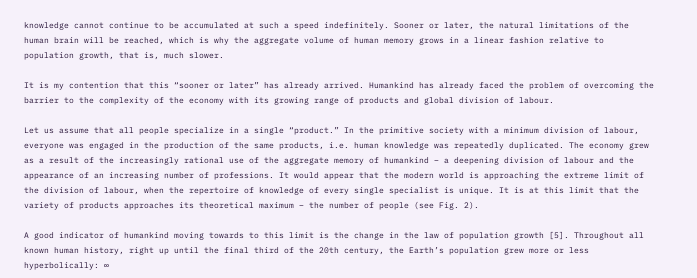knowledge cannot continue to be accumulated at such a speed indefinitely. Sooner or later, the natural limitations of the human brain will be reached, which is why the aggregate volume of human memory grows in a linear fashion relative to population growth, that is, much slower.

It is my contention that this “sooner or later” has already arrived. Humankind has already faced the problem of overcoming the barrier to the complexity of the economy with its growing range of products and global division of labour.

Let us assume that all people specialize in a single “product.” In the primitive society with a minimum division of labour, everyone was engaged in the production of the same products, i.e. human knowledge was repeatedly duplicated. The economy grew as a result of the increasingly rational use of the aggregate memory of humankind – a deepening division of labour and the appearance of an increasing number of professions. It would appear that the modern world is approaching the extreme limit of the division of labour, when the repertoire of knowledge of every single specialist is unique. It is at this limit that the variety of products approaches its theoretical maximum – the number of people (see Fig. 2).

A good indicator of humankind moving towards to this limit is the change in the law of population growth [5]. Throughout all known human history, right up until the final third of the 20th century, the Earth’s population grew more or less hyperbolically: ∞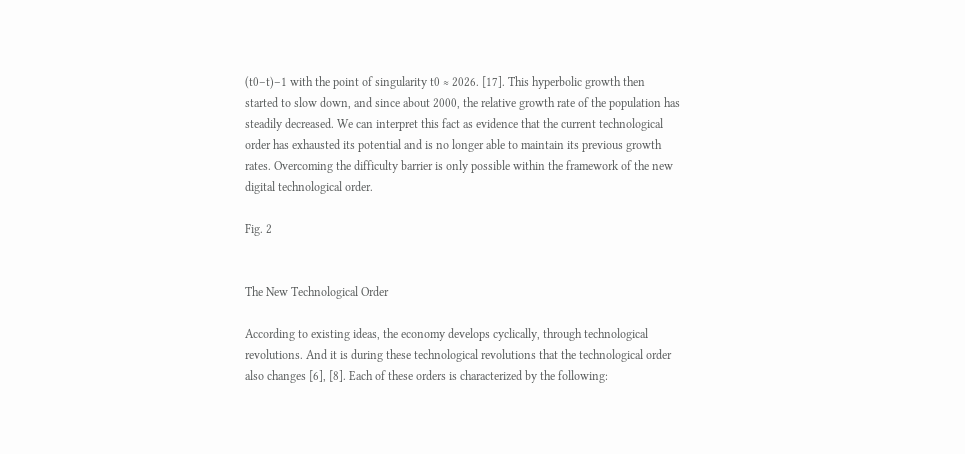(t0–t)–1 with the point of singularity t0 ≈ 2026. [17]. This hyperbolic growth then started to slow down, and since about 2000, the relative growth rate of the population has steadily decreased. We can interpret this fact as evidence that the current technological order has exhausted its potential and is no longer able to maintain its previous growth rates. Overcoming the difficulty barrier is only possible within the framework of the new digital technological order.

Fig. 2


The New Technological Order

According to existing ideas, the economy develops cyclically, through technological revolutions. And it is during these technological revolutions that the technological order also changes [6], [8]. Each of these orders is characterized by the following: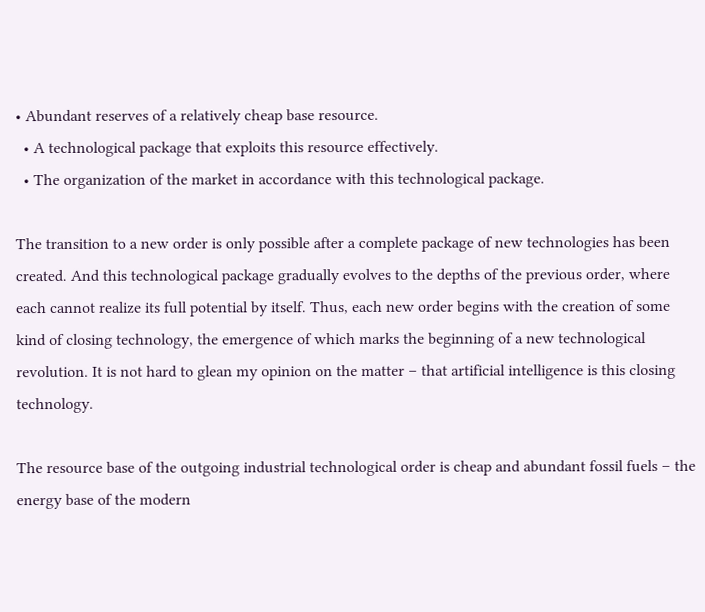• Abundant reserves of a relatively cheap base resource.
  • A technological package that exploits this resource effectively.
  • The organization of the market in accordance with this technological package.

The transition to a new order is only possible after a complete package of new technologies has been created. And this technological package gradually evolves to the depths of the previous order, where each cannot realize its full potential by itself. Thus, each new order begins with the creation of some kind of closing technology, the emergence of which marks the beginning of a new technological revolution. It is not hard to glean my opinion on the matter – that artificial intelligence is this closing technology.

The resource base of the outgoing industrial technological order is cheap and abundant fossil fuels – the energy base of the modern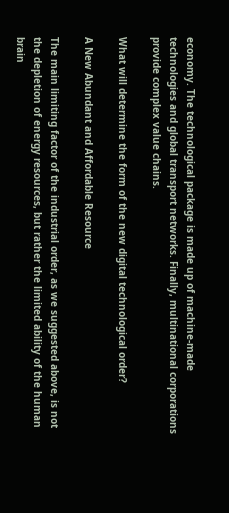economy. The technological package is made up of machine-made technologies and global transport networks. Finally, multinational corporations provide complex value chains.

What will determine the form of the new digital technological order?

A New Abundant and Affordable Resource

The main limiting factor of the industrial order, as we suggested above, is not the depletion of energy resources, but rather the limited ability of the human brain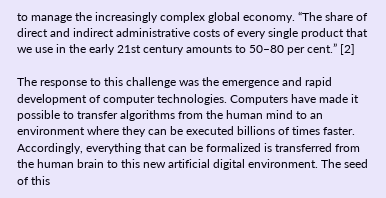to manage the increasingly complex global economy. “The share of direct and indirect administrative costs of every single product that we use in the early 21st century amounts to 50–80 per cent.” [2]

The response to this challenge was the emergence and rapid development of computer technologies. Computers have made it possible to transfer algorithms from the human mind to an environment where they can be executed billions of times faster. Accordingly, everything that can be formalized is transferred from the human brain to this new artificial digital environment. The seed of this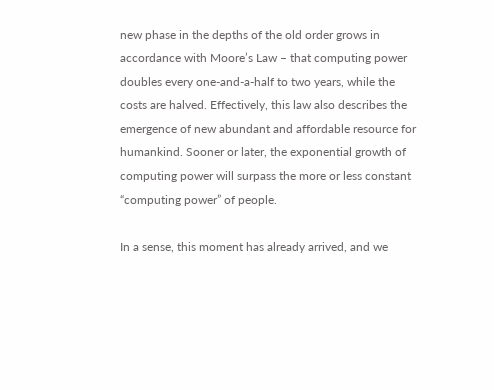new phase in the depths of the old order grows in accordance with Moore’s Law – that computing power doubles every one-and-a-half to two years, while the costs are halved. Effectively, this law also describes the emergence of new abundant and affordable resource for humankind. Sooner or later, the exponential growth of computing power will surpass the more or less constant “computing power” of people.

In a sense, this moment has already arrived, and we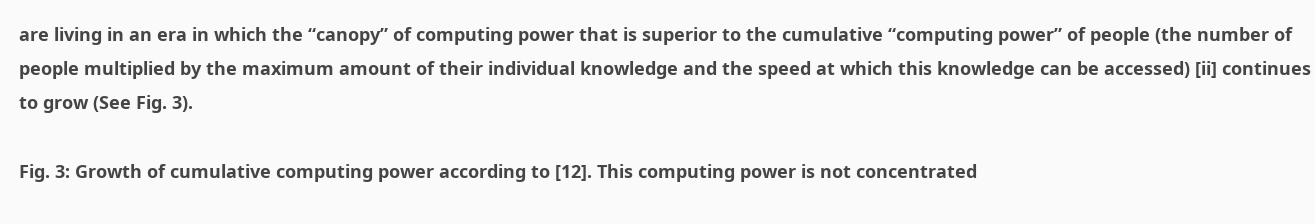are living in an era in which the “canopy” of computing power that is superior to the cumulative “computing power” of people (the number of people multiplied by the maximum amount of their individual knowledge and the speed at which this knowledge can be accessed) [ii] continues to grow (See Fig. 3).

Fig. 3: Growth of cumulative computing power according to [12]. This computing power is not concentrated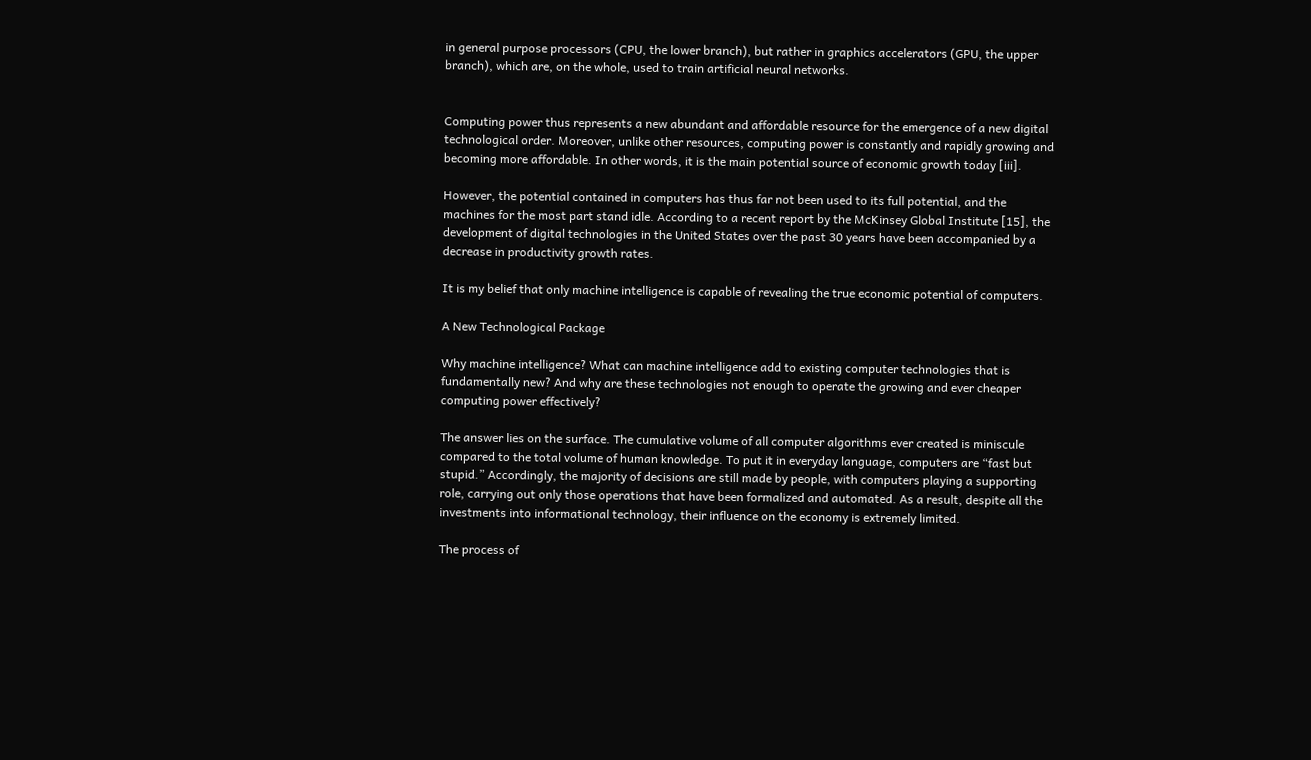in general purpose processors (CPU, the lower branch), but rather in graphics accelerators (GPU, the upper branch), which are, on the whole, used to train artificial neural networks.


Computing power thus represents a new abundant and affordable resource for the emergence of a new digital technological order. Moreover, unlike other resources, computing power is constantly and rapidly growing and becoming more affordable. In other words, it is the main potential source of economic growth today [iii].

However, the potential contained in computers has thus far not been used to its full potential, and the machines for the most part stand idle. According to a recent report by the McKinsey Global Institute [15], the development of digital technologies in the United States over the past 30 years have been accompanied by a decrease in productivity growth rates.

It is my belief that only machine intelligence is capable of revealing the true economic potential of computers.

A New Technological Package

Why machine intelligence? What can machine intelligence add to existing computer technologies that is fundamentally new? And why are these technologies not enough to operate the growing and ever cheaper computing power effectively?

The answer lies on the surface. The cumulative volume of all computer algorithms ever created is miniscule compared to the total volume of human knowledge. To put it in everyday language, computers are “fast but stupid.” Accordingly, the majority of decisions are still made by people, with computers playing a supporting role, carrying out only those operations that have been formalized and automated. As a result, despite all the investments into informational technology, their influence on the economy is extremely limited.

The process of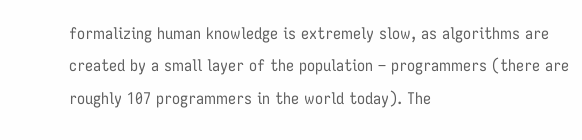formalizing human knowledge is extremely slow, as algorithms are created by a small layer of the population – programmers (there are roughly 107 programmers in the world today). The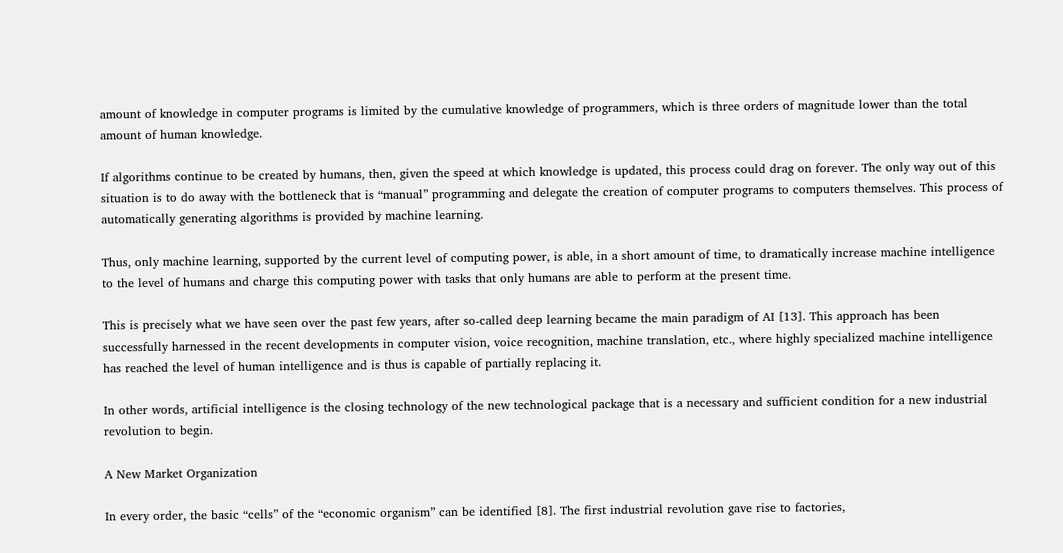amount of knowledge in computer programs is limited by the cumulative knowledge of programmers, which is three orders of magnitude lower than the total amount of human knowledge.

If algorithms continue to be created by humans, then, given the speed at which knowledge is updated, this process could drag on forever. The only way out of this situation is to do away with the bottleneck that is “manual” programming and delegate the creation of computer programs to computers themselves. This process of automatically generating algorithms is provided by machine learning.

Thus, only machine learning, supported by the current level of computing power, is able, in a short amount of time, to dramatically increase machine intelligence to the level of humans and charge this computing power with tasks that only humans are able to perform at the present time.

This is precisely what we have seen over the past few years, after so-called deep learning became the main paradigm of AI [13]. This approach has been successfully harnessed in the recent developments in computer vision, voice recognition, machine translation, etc., where highly specialized machine intelligence has reached the level of human intelligence and is thus is capable of partially replacing it.

In other words, artificial intelligence is the closing technology of the new technological package that is a necessary and sufficient condition for a new industrial revolution to begin.

A New Market Organization

In every order, the basic “cells” of the “economic organism” can be identified [8]. The first industrial revolution gave rise to factories,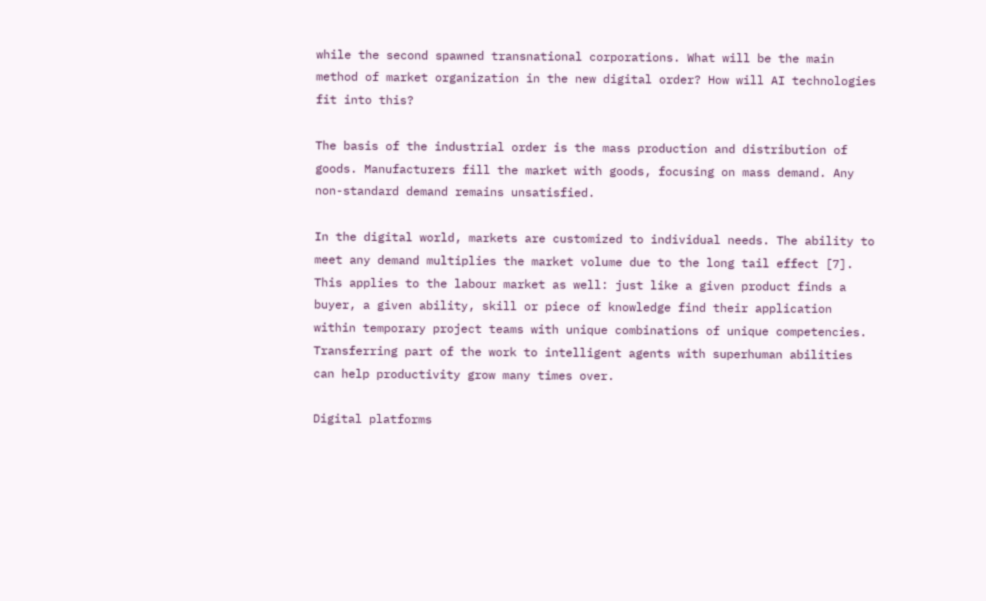while the second spawned transnational corporations. What will be the main method of market organization in the new digital order? How will AI technologies fit into this?

The basis of the industrial order is the mass production and distribution of goods. Manufacturers fill the market with goods, focusing on mass demand. Any non-standard demand remains unsatisfied.

In the digital world, markets are customized to individual needs. The ability to meet any demand multiplies the market volume due to the long tail effect [7]. This applies to the labour market as well: just like a given product finds a buyer, a given ability, skill or piece of knowledge find their application within temporary project teams with unique combinations of unique competencies. Transferring part of the work to intelligent agents with superhuman abilities can help productivity grow many times over.

Digital platforms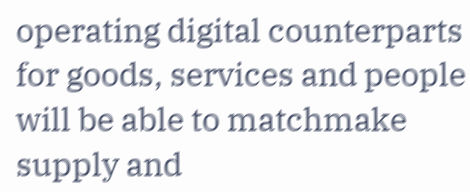operating digital counterparts for goods, services and people will be able to matchmake supply and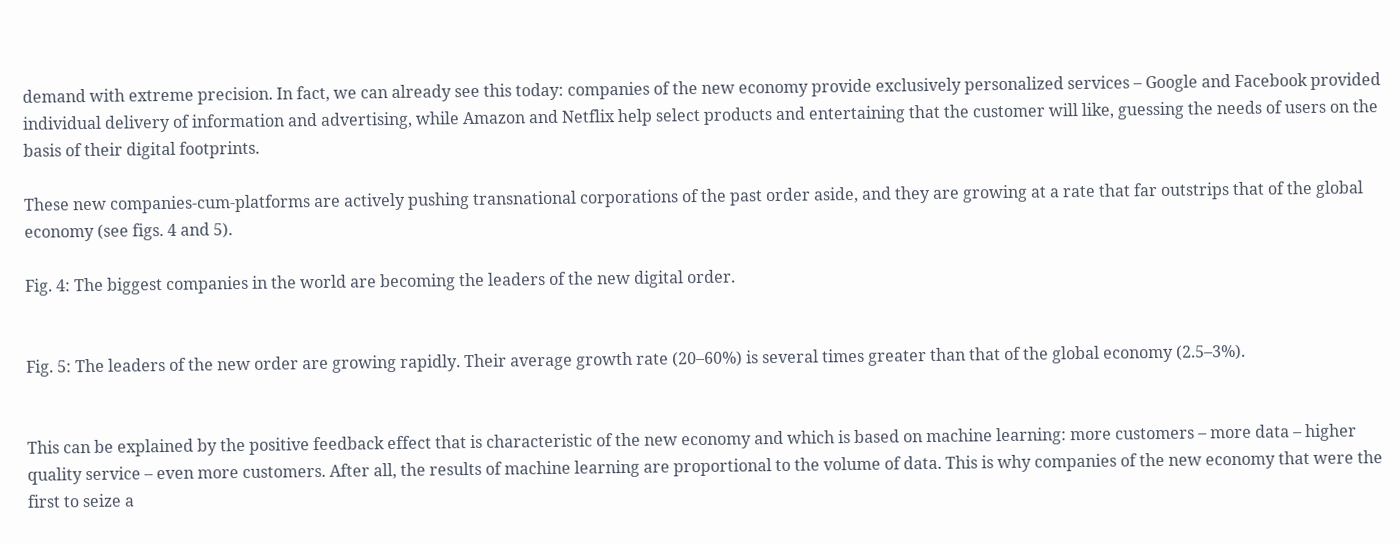demand with extreme precision. In fact, we can already see this today: companies of the new economy provide exclusively personalized services – Google and Facebook provided individual delivery of information and advertising, while Amazon and Netflix help select products and entertaining that the customer will like, guessing the needs of users on the basis of their digital footprints.

These new companies-cum-platforms are actively pushing transnational corporations of the past order aside, and they are growing at a rate that far outstrips that of the global economy (see figs. 4 and 5).

Fig. 4: The biggest companies in the world are becoming the leaders of the new digital order.


Fig. 5: The leaders of the new order are growing rapidly. Their average growth rate (20–60%) is several times greater than that of the global economy (2.5–3%).


This can be explained by the positive feedback effect that is characteristic of the new economy and which is based on machine learning: more customers – more data – higher quality service – even more customers. After all, the results of machine learning are proportional to the volume of data. This is why companies of the new economy that were the first to seize a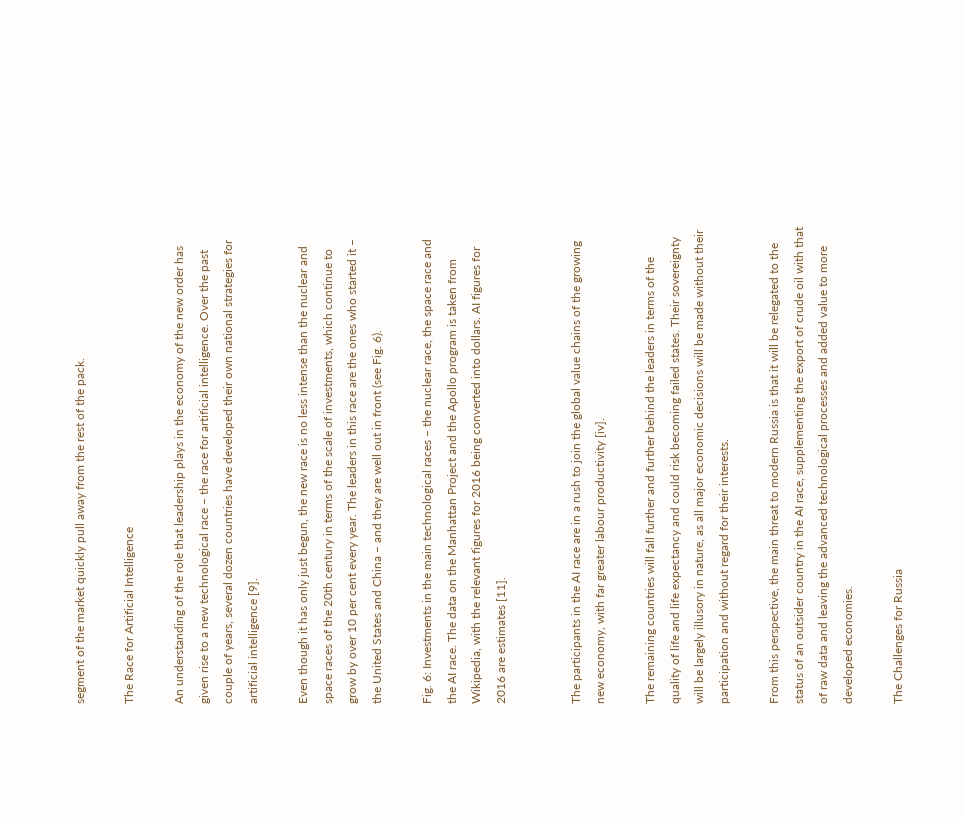segment of the market quickly pull away from the rest of the pack.

The Race for Artificial Intelligence

An understanding of the role that leadership plays in the economy of the new order has given rise to a new technological race – the race for artificial intelligence. Over the past couple of years, several dozen countries have developed their own national strategies for artificial intelligence [9].

Even though it has only just begun, the new race is no less intense than the nuclear and space races of the 20th century in terms of the scale of investments, which continue to grow by over 10 per cent every year. The leaders in this race are the ones who started it – the United States and China – and they are well out in front (see Fig. 6).

Fig. 6: Investments in the main technological races – the nuclear race, the space race and the AI race. The data on the Manhattan Project and the Apollo program is taken from Wikipedia, with the relevant figures for 2016 being converted into dollars. AI figures for 2016 are estimates [11].


The participants in the AI race are in a rush to join the global value chains of the growing new economy, with far greater labour productivity [iv].

The remaining countries will fall further and further behind the leaders in terms of the quality of life and life expectancy and could risk becoming failed states. Their sovereignty will be largely illusory in nature, as all major economic decisions will be made without their participation and without regard for their interests.

From this perspective, the main threat to modern Russia is that it will be relegated to the status of an outsider country in the AI race, supplementing the export of crude oil with that of raw data and leaving the advanced technological processes and added value to more developed economies.

The Challenges for Russia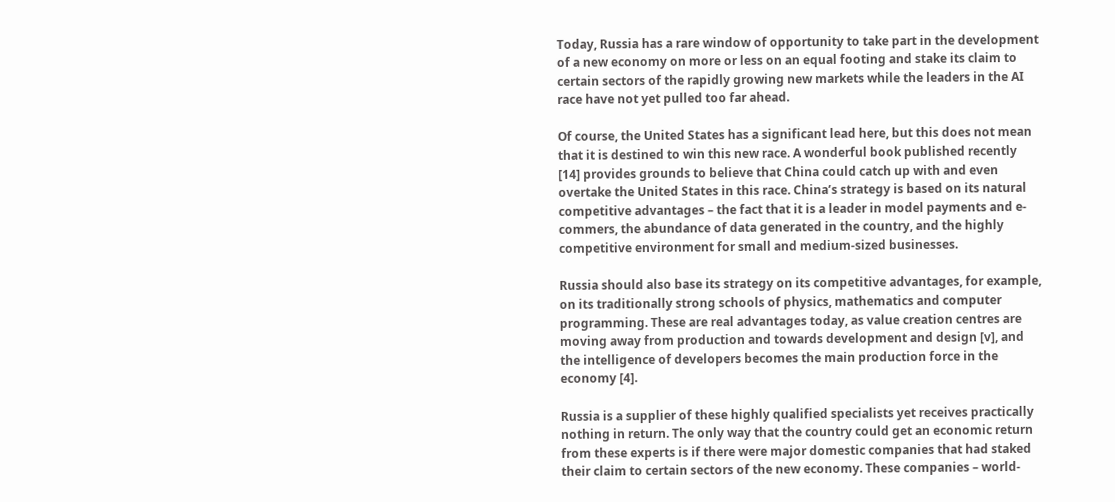Today, Russia has a rare window of opportunity to take part in the development of a new economy on more or less on an equal footing and stake its claim to certain sectors of the rapidly growing new markets while the leaders in the AI race have not yet pulled too far ahead.

Of course, the United States has a significant lead here, but this does not mean that it is destined to win this new race. A wonderful book published recently [14] provides grounds to believe that China could catch up with and even overtake the United States in this race. China’s strategy is based on its natural competitive advantages – the fact that it is a leader in model payments and e-commers, the abundance of data generated in the country, and the highly competitive environment for small and medium-sized businesses.

Russia should also base its strategy on its competitive advantages, for example, on its traditionally strong schools of physics, mathematics and computer programming. These are real advantages today, as value creation centres are moving away from production and towards development and design [v], and the intelligence of developers becomes the main production force in the economy [4].

Russia is a supplier of these highly qualified specialists yet receives practically nothing in return. The only way that the country could get an economic return from these experts is if there were major domestic companies that had staked their claim to certain sectors of the new economy. These companies – world-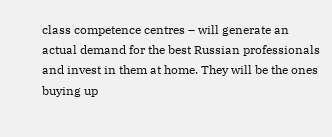class competence centres – will generate an actual demand for the best Russian professionals and invest in them at home. They will be the ones buying up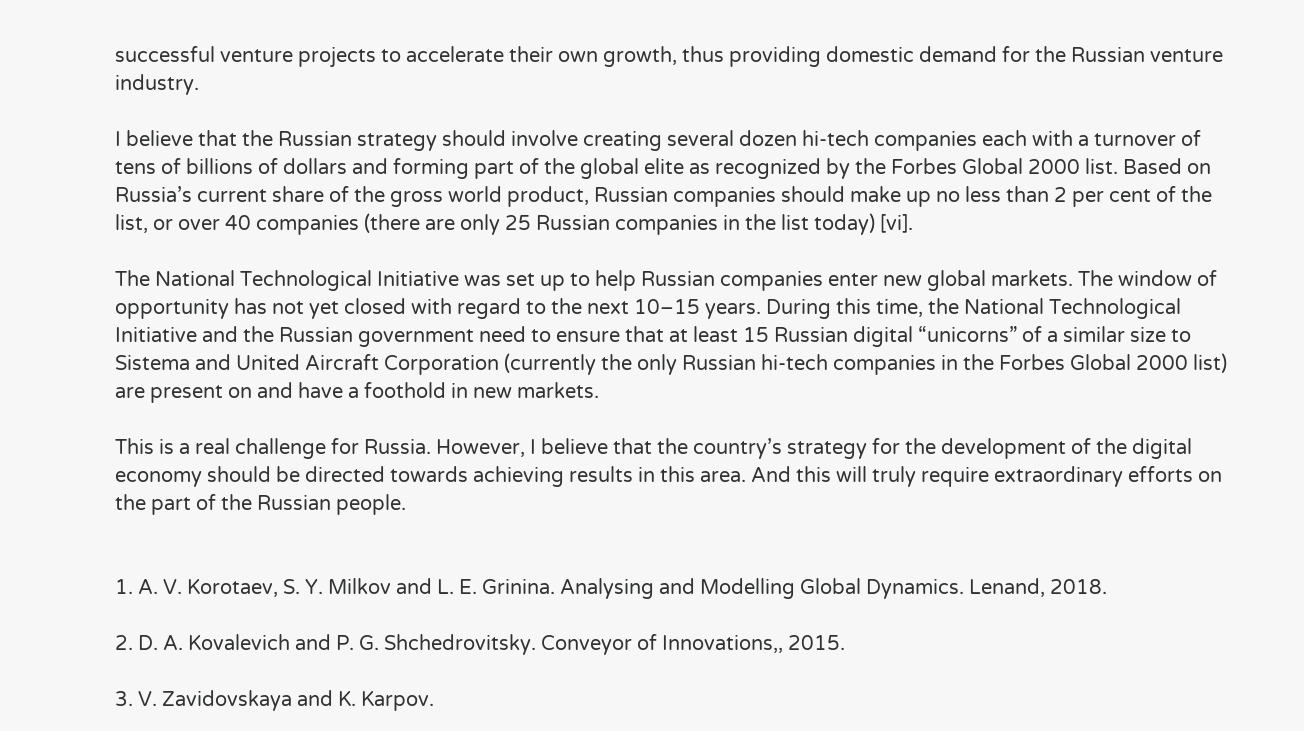successful venture projects to accelerate their own growth, thus providing domestic demand for the Russian venture industry.

I believe that the Russian strategy should involve creating several dozen hi-tech companies each with a turnover of tens of billions of dollars and forming part of the global elite as recognized by the Forbes Global 2000 list. Based on Russia’s current share of the gross world product, Russian companies should make up no less than 2 per cent of the list, or over 40 companies (there are only 25 Russian companies in the list today) [vi].

The National Technological Initiative was set up to help Russian companies enter new global markets. The window of opportunity has not yet closed with regard to the next 10–15 years. During this time, the National Technological Initiative and the Russian government need to ensure that at least 15 Russian digital “unicorns” of a similar size to Sistema and United Aircraft Corporation (currently the only Russian hi-tech companies in the Forbes Global 2000 list) are present on and have a foothold in new markets.

This is a real challenge for Russia. However, I believe that the country’s strategy for the development of the digital economy should be directed towards achieving results in this area. And this will truly require extraordinary efforts on the part of the Russian people.


1. A. V. Korotaev, S. Y. Milkov and L. E. Grinina. Analysing and Modelling Global Dynamics. Lenand, 2018.

2. D. A. Kovalevich and P. G. Shchedrovitsky. Conveyor of Innovations,, 2015.

3. V. Zavidovskaya and K. Karpov.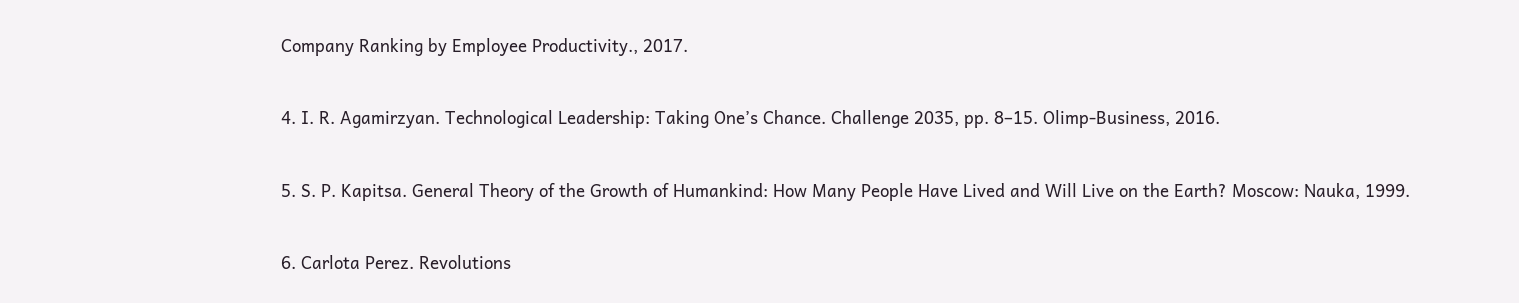Company Ranking by Employee Productivity., 2017.

4. I. R. Agamirzyan. Technological Leadership: Taking One’s Chance. Challenge 2035, pp. 8–15. Olimp-Business, 2016.

5. S. P. Kapitsa. General Theory of the Growth of Humankind: How Many People Have Lived and Will Live on the Earth? Moscow: Nauka, 1999.

6. Carlota Perez. Revolutions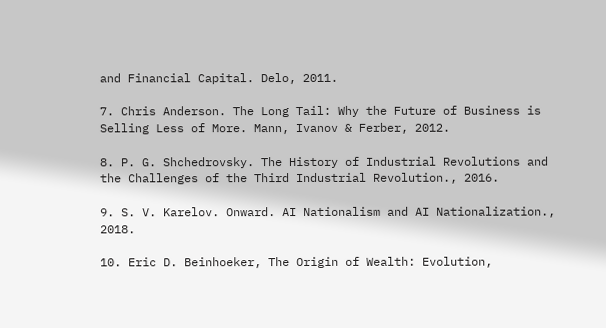and Financial Capital. Delo, 2011.

7. Chris Anderson. The Long Tail: Why the Future of Business is Selling Less of More. Mann, Ivanov & Ferber, 2012.

8. P. G. Shchedrovsky. The History of Industrial Revolutions and the Challenges of the Third Industrial Revolution., 2016.

9. S. V. Karelov. Onward. AI Nationalism and AI Nationalization., 2018.

10. Eric D. Beinhoeker, The Origin of Wealth: Evolution,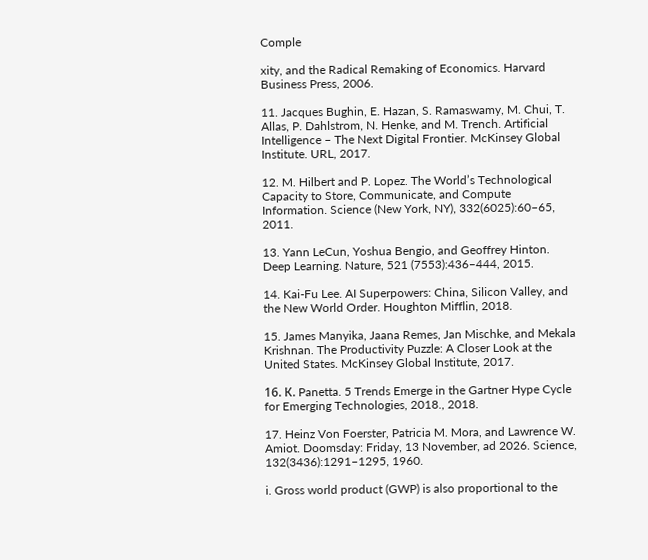Comple

xity, and the Radical Remaking of Economics. Harvard Business Press, 2006.

11. Jacques Bughin, E. Hazan, S. Ramaswamy, M. Chui, T. Allas, P. Dahlstrom, N. Henke, and M. Trench. Artificial Intelligence – The Next Digital Frontier. McKinsey Global Institute. URL, 2017.

12. M. Hilbert and P. Lopez. The World’s Technological Capacity to Store, Communicate, and Compute Information. Science (New York, NY), 332(6025):60–65, 2011.

13. Yann LeCun, Yoshua Bengio, and Geoffrey Hinton. Deep Learning. Nature, 521 (7553):436–444, 2015.

14. Kai-Fu Lee. AI Superpowers: China, Silicon Valley, and the New World Order. Houghton Mifflin, 2018.

15. James Manyika, Jaana Remes, Jan Mischke, and Mekala Krishnan. The Productivity Puzzle: A Closer Look at the United States. McKinsey Global Institute, 2017.

16. К. Panetta. 5 Trends Emerge in the Gartner Hype Cycle for Emerging Technologies, 2018., 2018.

17. Heinz Von Foerster, Patricia M. Mora, and Lawrence W. Amiot. Doomsday: Friday, 13 November, ad 2026. Science, 132(3436):1291–1295, 1960.

i. Gross world product (GWP) is also proportional to the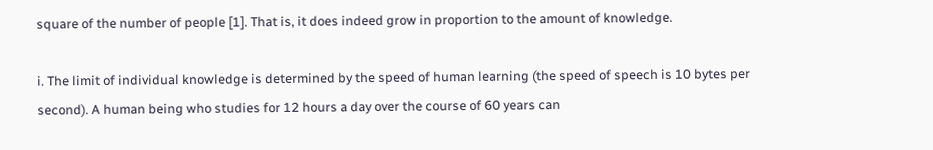square of the number of people [1]. That is, it does indeed grow in proportion to the amount of knowledge.

i. The limit of individual knowledge is determined by the speed of human learning (the speed of speech is 10 bytes per second). A human being who studies for 12 hours a day over the course of 60 years can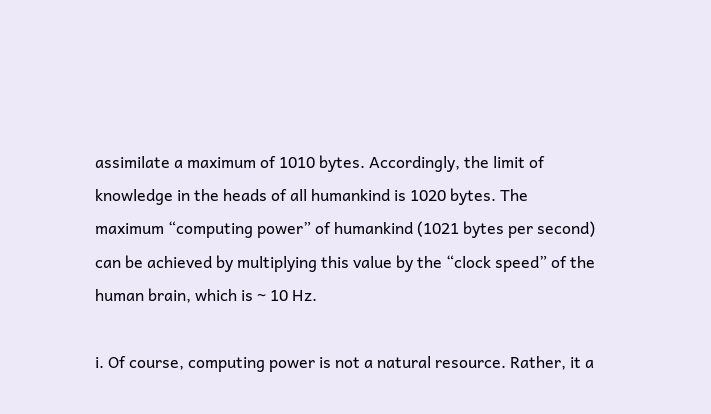assimilate a maximum of 1010 bytes. Accordingly, the limit of knowledge in the heads of all humankind is 1020 bytes. The maximum “computing power” of humankind (1021 bytes per second) can be achieved by multiplying this value by the “clock speed” of the human brain, which is ~ 10 Hz.

i. Of course, computing power is not a natural resource. Rather, it a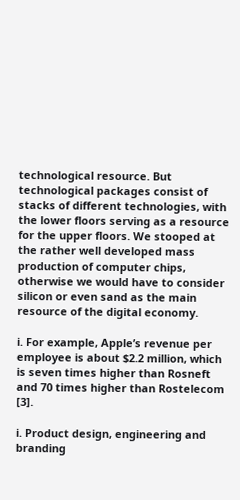technological resource. But technological packages consist of stacks of different technologies, with the lower floors serving as a resource for the upper floors. We stooped at the rather well developed mass production of computer chips, otherwise we would have to consider silicon or even sand as the main resource of the digital economy.

i. For example, Apple’s revenue per employee is about $2.2 million, which is seven times higher than Rosneft and 70 times higher than Rostelecom [3].

i. Product design, engineering and branding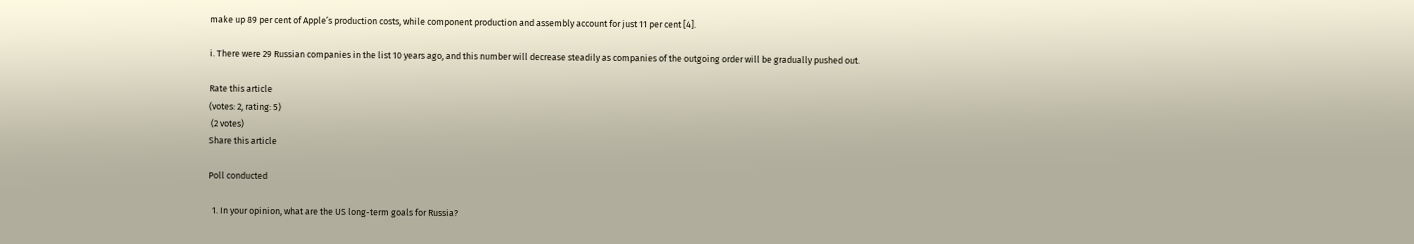make up 89 per cent of Apple’s production costs, while component production and assembly account for just 11 per cent [4].

i. There were 29 Russian companies in the list 10 years ago, and this number will decrease steadily as companies of the outgoing order will be gradually pushed out.

Rate this article
(votes: 2, rating: 5)
 (2 votes)
Share this article

Poll conducted

  1. In your opinion, what are the US long-term goals for Russia?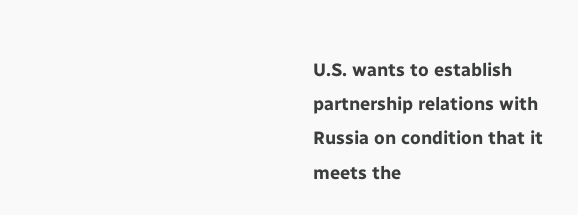U.S. wants to establish partnership relations with Russia on condition that it meets the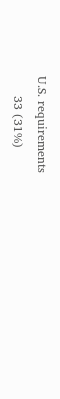U.S. requirements
     33 (31%)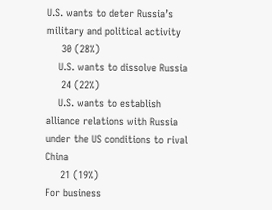U.S. wants to deter Russia’s military and political activity
     30 (28%)
    U.S. wants to dissolve Russia
     24 (22%)
    U.S. wants to establish alliance relations with Russia under the US conditions to rival China
     21 (19%)
For business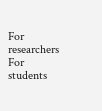For researchers
For students